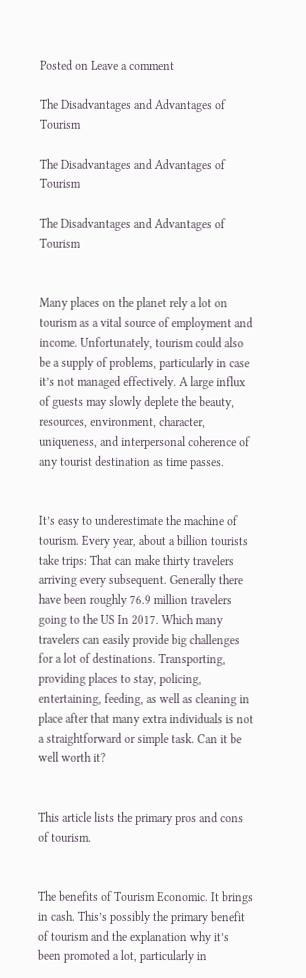Posted on Leave a comment

The Disadvantages and Advantages of Tourism

The Disadvantages and Advantages of Tourism

The Disadvantages and Advantages of Tourism


Many places on the planet rely a lot on tourism as a vital source of employment and income. Unfortunately, tourism could also be a supply of problems, particularly in case it’s not managed effectively. A large influx of guests may slowly deplete the beauty, resources, environment, character, uniqueness, and interpersonal coherence of any tourist destination as time passes.


It’s easy to underestimate the machine of tourism. Every year, about a billion tourists take trips: That can make thirty travelers arriving every subsequent. Generally there have been roughly 76.9 million travelers going to the US In 2017. Which many travelers can easily provide big challenges for a lot of destinations. Transporting, providing places to stay, policing, entertaining, feeding, as well as cleaning in place after that many extra individuals is not a straightforward or simple task. Can it be well worth it?


This article lists the primary pros and cons of tourism.


The benefits of Tourism Economic. It brings in cash. This’s possibly the primary benefit of tourism and the explanation why it’s been promoted a lot, particularly in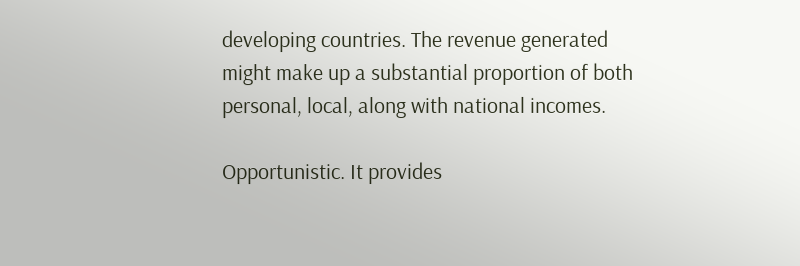developing countries. The revenue generated might make up a substantial proportion of both personal, local, along with national incomes.

Opportunistic. It provides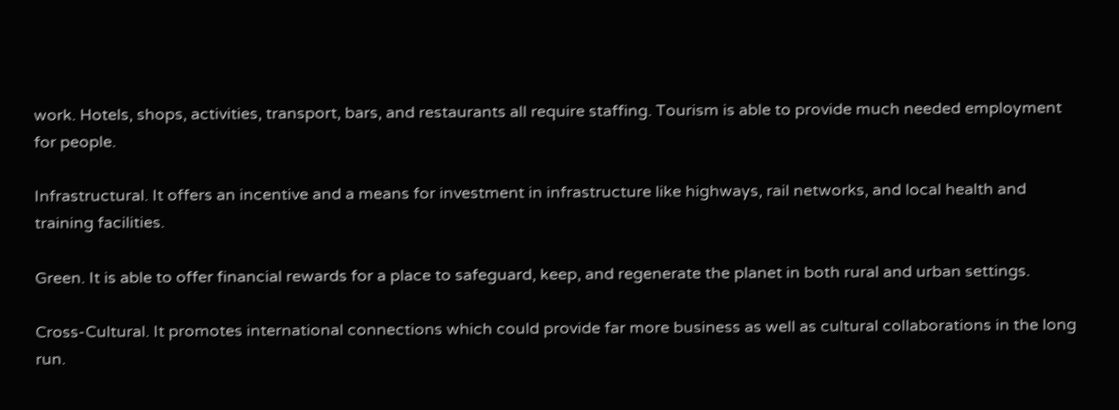work. Hotels, shops, activities, transport, bars, and restaurants all require staffing. Tourism is able to provide much needed employment for people.

Infrastructural. It offers an incentive and a means for investment in infrastructure like highways, rail networks, and local health and training facilities.

Green. It is able to offer financial rewards for a place to safeguard, keep, and regenerate the planet in both rural and urban settings.

Cross-Cultural. It promotes international connections which could provide far more business as well as cultural collaborations in the long run.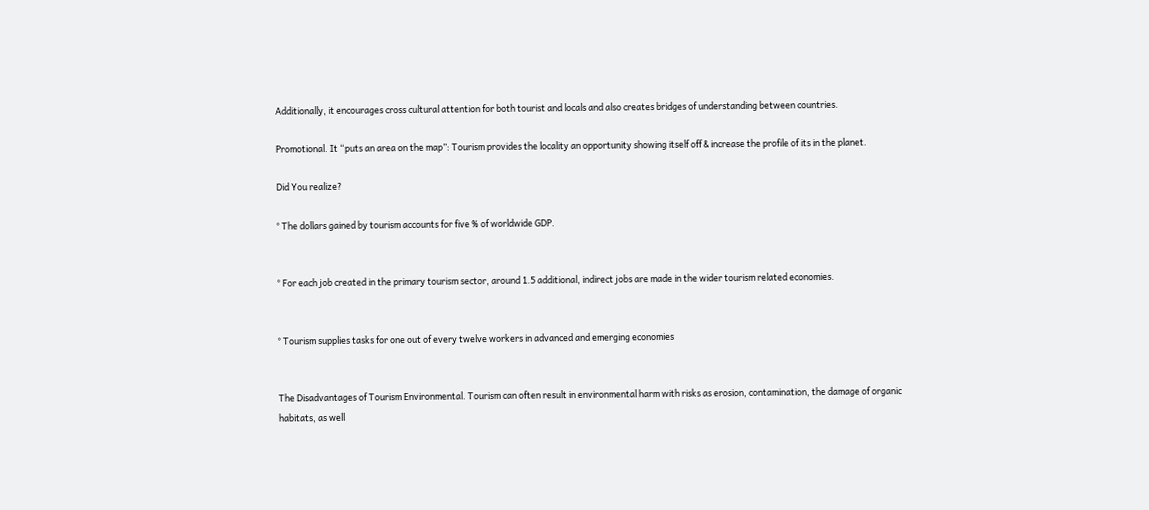Additionally, it encourages cross cultural attention for both tourist and locals and also creates bridges of understanding between countries.

Promotional. It “puts an area on the map”: Tourism provides the locality an opportunity showing itself off & increase the profile of its in the planet.

Did You realize?

° The dollars gained by tourism accounts for five % of worldwide GDP.


° For each job created in the primary tourism sector, around 1.5 additional, indirect jobs are made in the wider tourism related economies.


° Tourism supplies tasks for one out of every twelve workers in advanced and emerging economies


The Disadvantages of Tourism Environmental. Tourism can often result in environmental harm with risks as erosion, contamination, the damage of organic habitats, as well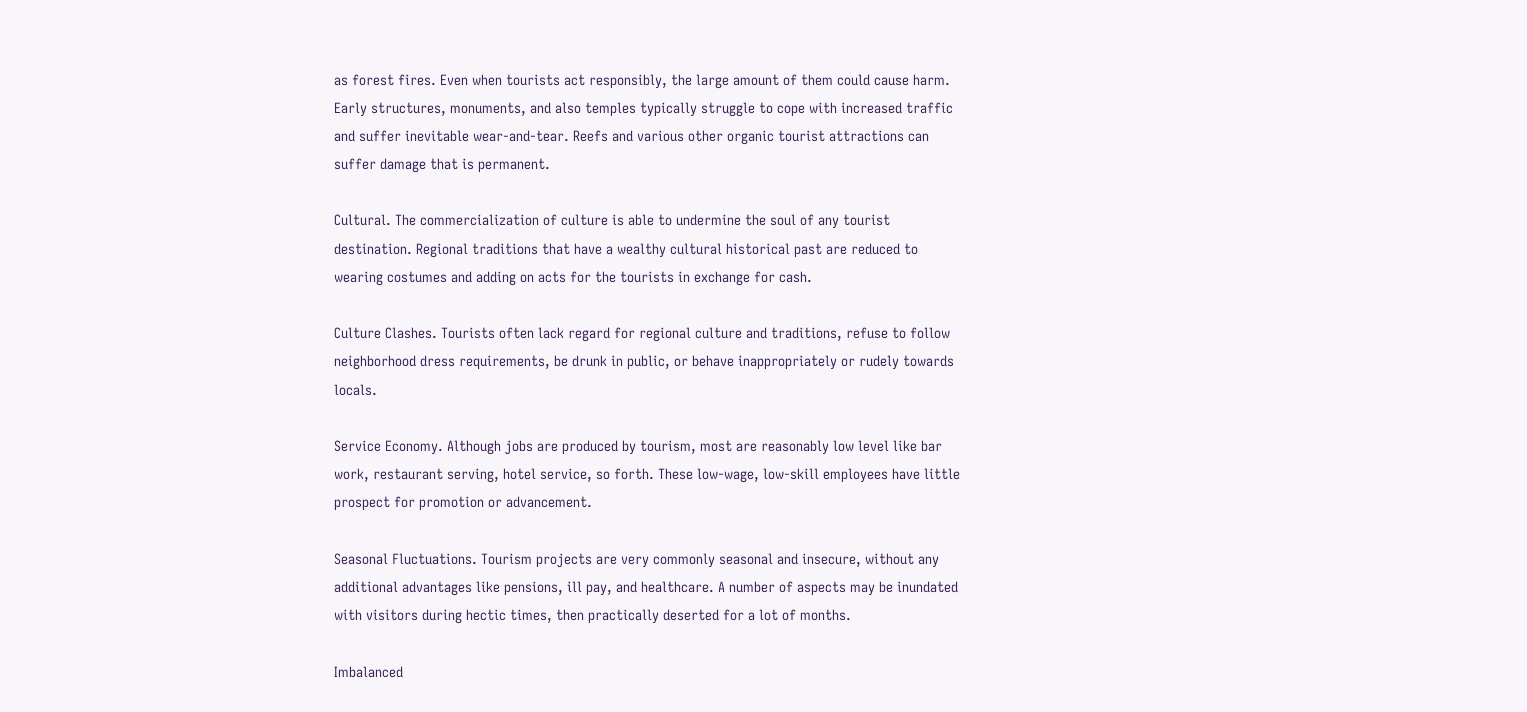as forest fires. Even when tourists act responsibly, the large amount of them could cause harm. Early structures, monuments, and also temples typically struggle to cope with increased traffic and suffer inevitable wear-and-tear. Reefs and various other organic tourist attractions can suffer damage that is permanent.

Cultural. The commercialization of culture is able to undermine the soul of any tourist destination. Regional traditions that have a wealthy cultural historical past are reduced to wearing costumes and adding on acts for the tourists in exchange for cash.

Culture Clashes. Tourists often lack regard for regional culture and traditions, refuse to follow neighborhood dress requirements, be drunk in public, or behave inappropriately or rudely towards locals.

Service Economy. Although jobs are produced by tourism, most are reasonably low level like bar work, restaurant serving, hotel service, so forth. These low-wage, low-skill employees have little prospect for promotion or advancement.

Seasonal Fluctuations. Tourism projects are very commonly seasonal and insecure, without any additional advantages like pensions, ill pay, and healthcare. A number of aspects may be inundated with visitors during hectic times, then practically deserted for a lot of months.

Imbalanced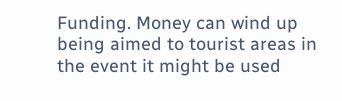Funding. Money can wind up being aimed to tourist areas in the event it might be used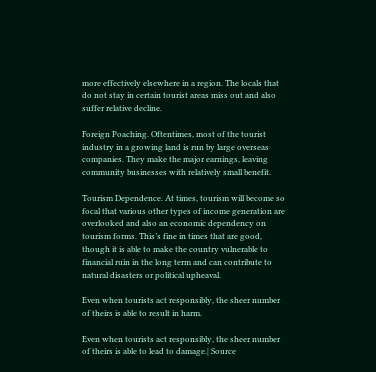more effectively elsewhere in a region. The locals that do not stay in certain tourist areas miss out and also suffer relative decline.

Foreign Poaching. Oftentimes, most of the tourist industry in a growing land is run by large overseas companies. They make the major earnings, leaving community businesses with relatively small benefit.

Tourism Dependence. At times, tourism will become so focal that various other types of income generation are overlooked and also an economic dependency on tourism forms. This’s fine in times that are good, though it is able to make the country vulnerable to financial ruin in the long term and can contribute to natural disasters or political upheaval.

Even when tourists act responsibly, the sheer number of theirs is able to result in harm.

Even when tourists act responsibly, the sheer number of theirs is able to lead to damage.| Source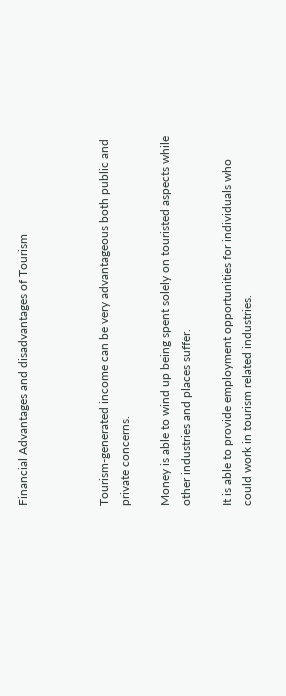Financial Advantages and disadvantages of Tourism



Tourism-generated income can be very advantageous both public and private concerns.

Money is able to wind up being spent solely on touristed aspects while other industries and places suffer.

It is able to provide employment opportunities for individuals who could work in tourism related industries.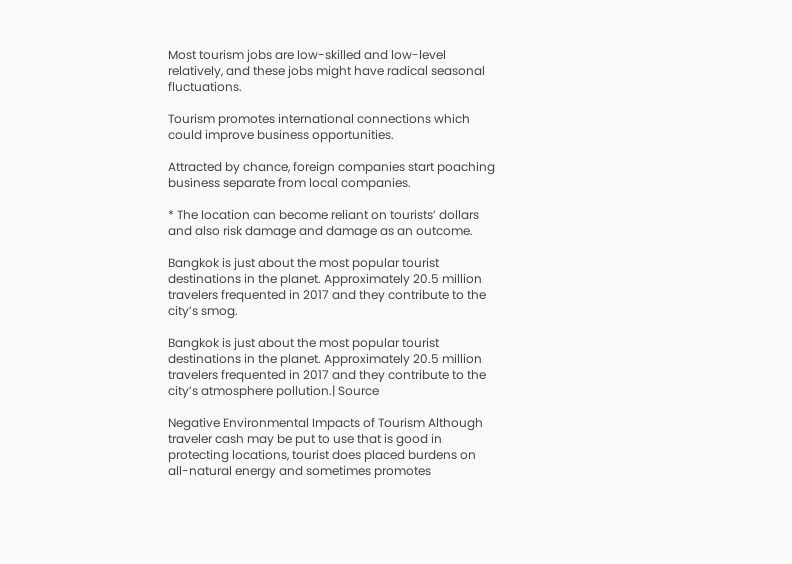Most tourism jobs are low-skilled and low-level relatively, and these jobs might have radical seasonal fluctuations.

Tourism promotes international connections which could improve business opportunities.

Attracted by chance, foreign companies start poaching business separate from local companies.

* The location can become reliant on tourists’ dollars and also risk damage and damage as an outcome.

Bangkok is just about the most popular tourist destinations in the planet. Approximately 20.5 million travelers frequented in 2017 and they contribute to the city’s smog.

Bangkok is just about the most popular tourist destinations in the planet. Approximately 20.5 million travelers frequented in 2017 and they contribute to the city’s atmosphere pollution.| Source

Negative Environmental Impacts of Tourism Although traveler cash may be put to use that is good in protecting locations, tourist does placed burdens on all-natural energy and sometimes promotes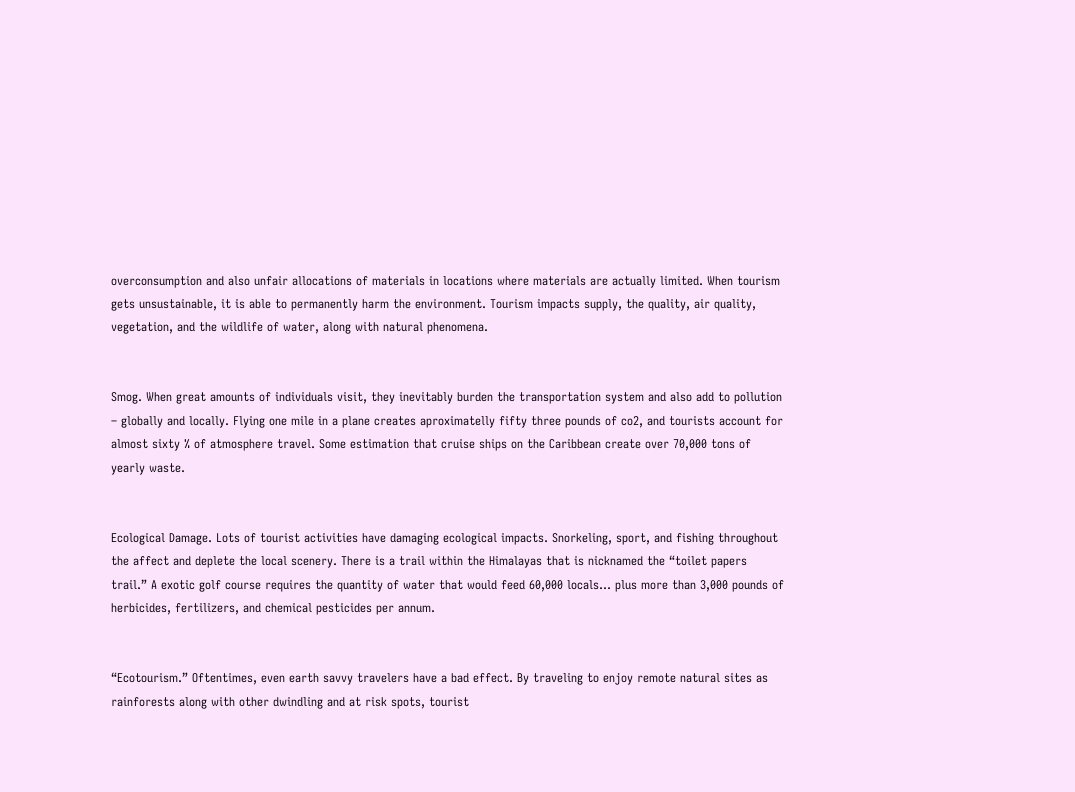overconsumption and also unfair allocations of materials in locations where materials are actually limited. When tourism gets unsustainable, it is able to permanently harm the environment. Tourism impacts supply, the quality, air quality, vegetation, and the wildlife of water, along with natural phenomena.


Smog. When great amounts of individuals visit, they inevitably burden the transportation system and also add to pollution – globally and locally. Flying one mile in a plane creates aproximatelly fifty three pounds of co2, and tourists account for almost sixty % of atmosphere travel. Some estimation that cruise ships on the Caribbean create over 70,000 tons of yearly waste.


Ecological Damage. Lots of tourist activities have damaging ecological impacts. Snorkeling, sport, and fishing throughout the affect and deplete the local scenery. There is a trail within the Himalayas that is nicknamed the “toilet papers trail.” A exotic golf course requires the quantity of water that would feed 60,000 locals… plus more than 3,000 pounds of herbicides, fertilizers, and chemical pesticides per annum.


“Ecotourism.” Oftentimes, even earth savvy travelers have a bad effect. By traveling to enjoy remote natural sites as rainforests along with other dwindling and at risk spots, tourist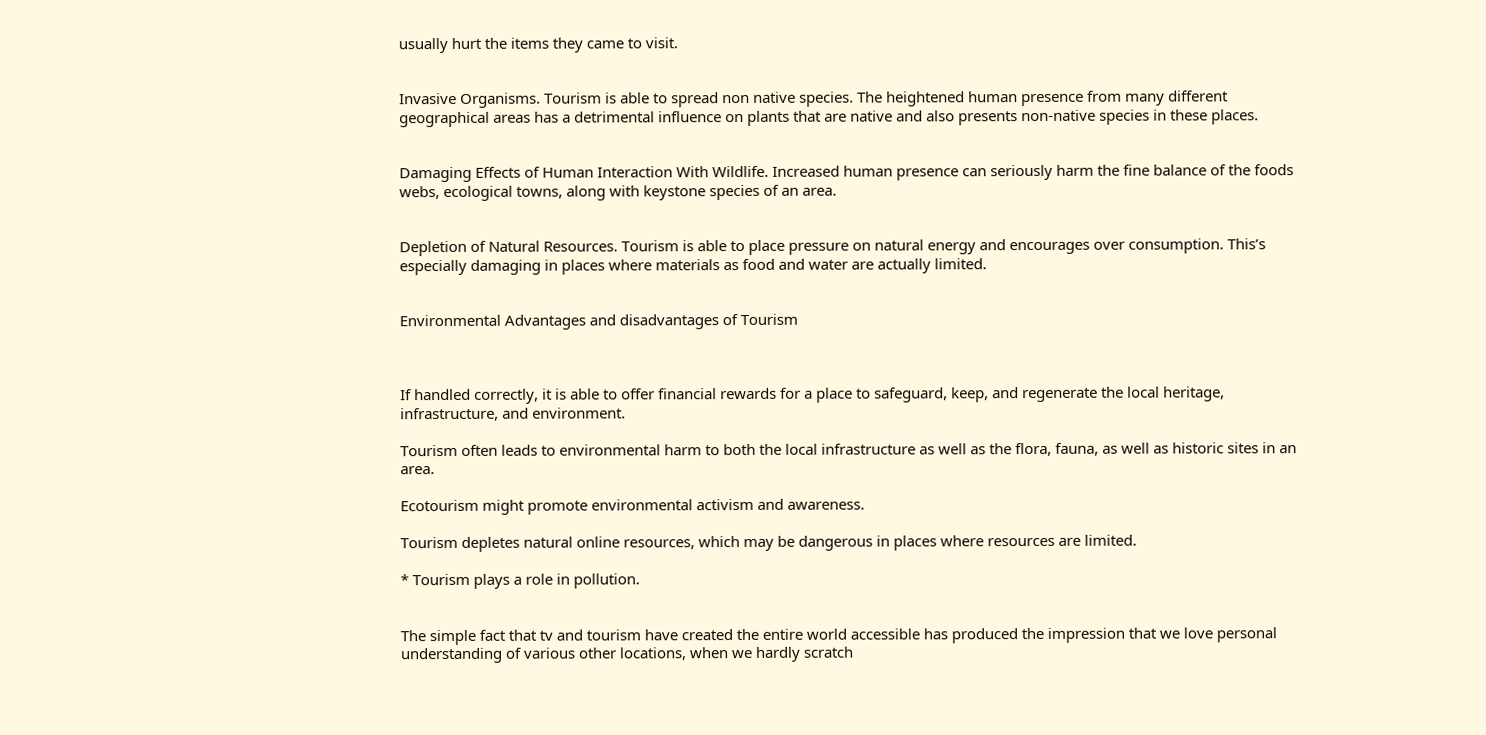usually hurt the items they came to visit.


Invasive Organisms. Tourism is able to spread non native species. The heightened human presence from many different geographical areas has a detrimental influence on plants that are native and also presents non-native species in these places.


Damaging Effects of Human Interaction With Wildlife. Increased human presence can seriously harm the fine balance of the foods webs, ecological towns, along with keystone species of an area.


Depletion of Natural Resources. Tourism is able to place pressure on natural energy and encourages over consumption. This’s especially damaging in places where materials as food and water are actually limited.


Environmental Advantages and disadvantages of Tourism



If handled correctly, it is able to offer financial rewards for a place to safeguard, keep, and regenerate the local heritage, infrastructure, and environment.

Tourism often leads to environmental harm to both the local infrastructure as well as the flora, fauna, as well as historic sites in an area.

Ecotourism might promote environmental activism and awareness.

Tourism depletes natural online resources, which may be dangerous in places where resources are limited.

* Tourism plays a role in pollution.


The simple fact that tv and tourism have created the entire world accessible has produced the impression that we love personal understanding of various other locations, when we hardly scratch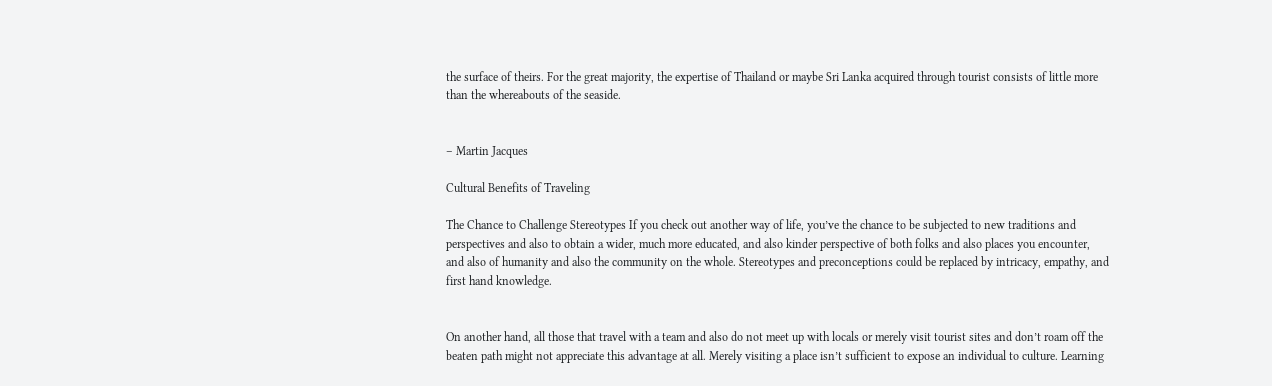the surface of theirs. For the great majority, the expertise of Thailand or maybe Sri Lanka acquired through tourist consists of little more than the whereabouts of the seaside.


– Martin Jacques

Cultural Benefits of Traveling

The Chance to Challenge Stereotypes If you check out another way of life, you’ve the chance to be subjected to new traditions and perspectives and also to obtain a wider, much more educated, and also kinder perspective of both folks and also places you encounter, and also of humanity and also the community on the whole. Stereotypes and preconceptions could be replaced by intricacy, empathy, and first hand knowledge.


On another hand, all those that travel with a team and also do not meet up with locals or merely visit tourist sites and don’t roam off the beaten path might not appreciate this advantage at all. Merely visiting a place isn’t sufficient to expose an individual to culture. Learning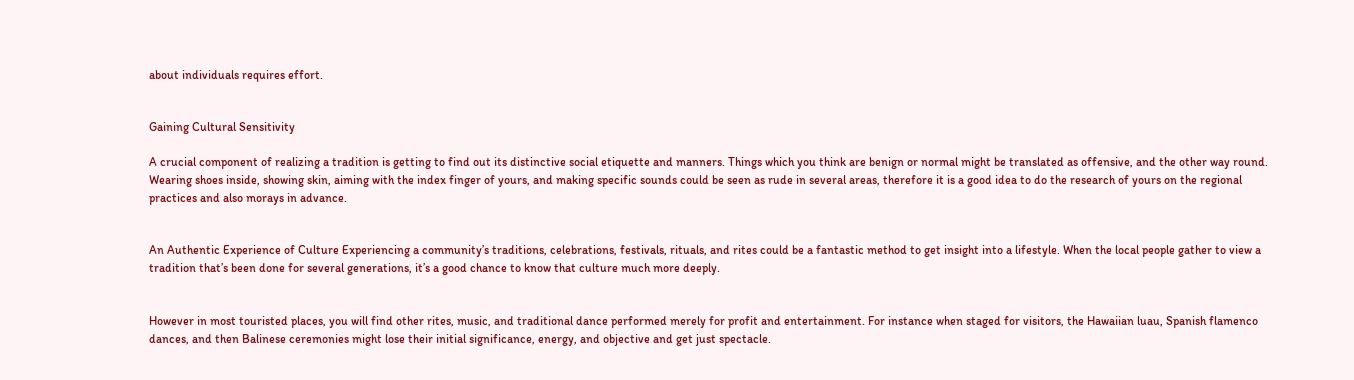about individuals requires effort.


Gaining Cultural Sensitivity

A crucial component of realizing a tradition is getting to find out its distinctive social etiquette and manners. Things which you think are benign or normal might be translated as offensive, and the other way round. Wearing shoes inside, showing skin, aiming with the index finger of yours, and making specific sounds could be seen as rude in several areas, therefore it is a good idea to do the research of yours on the regional practices and also morays in advance.


An Authentic Experience of Culture Experiencing a community’s traditions, celebrations, festivals, rituals, and rites could be a fantastic method to get insight into a lifestyle. When the local people gather to view a tradition that’s been done for several generations, it’s a good chance to know that culture much more deeply.


However in most touristed places, you will find other rites, music, and traditional dance performed merely for profit and entertainment. For instance when staged for visitors, the Hawaiian luau, Spanish flamenco dances, and then Balinese ceremonies might lose their initial significance, energy, and objective and get just spectacle.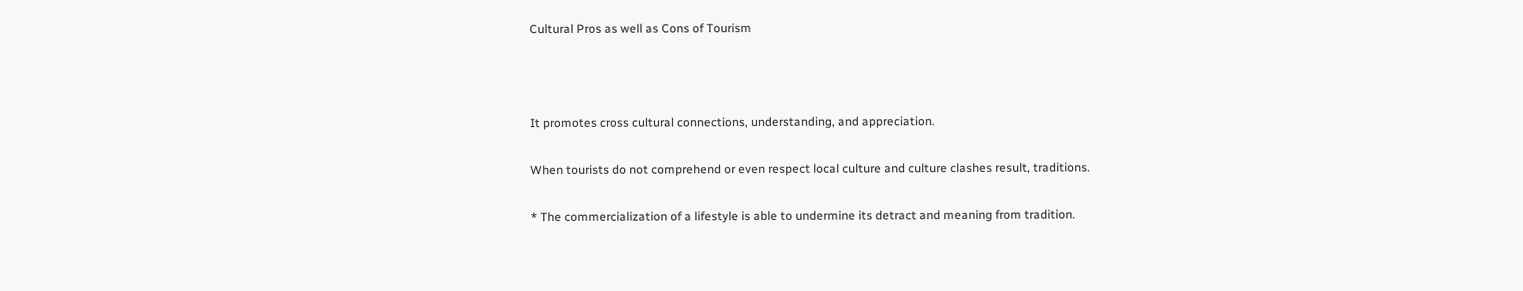Cultural Pros as well as Cons of Tourism



It promotes cross cultural connections, understanding, and appreciation.

When tourists do not comprehend or even respect local culture and culture clashes result, traditions.

* The commercialization of a lifestyle is able to undermine its detract and meaning from tradition.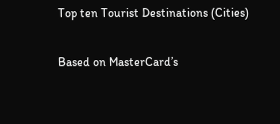Top ten Tourist Destinations (Cities)

Based on MasterCard’s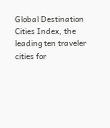Global Destination Cities Index, the leading ten traveler cities for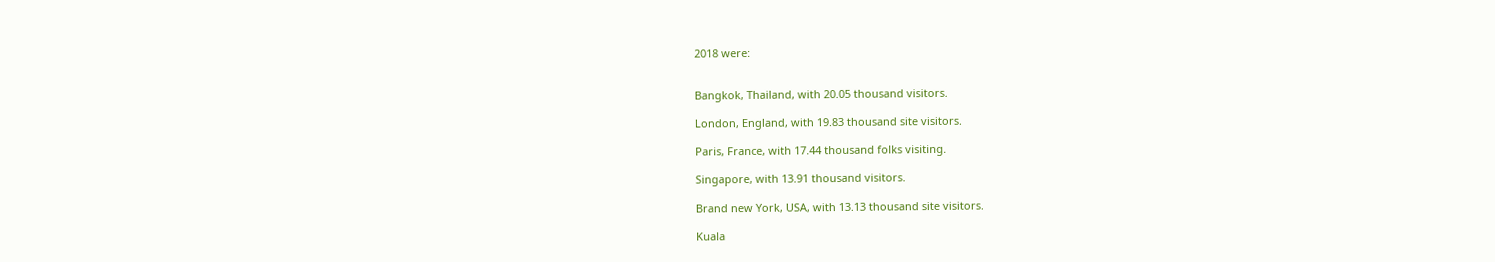2018 were:


Bangkok, Thailand, with 20.05 thousand visitors.

London, England, with 19.83 thousand site visitors.

Paris, France, with 17.44 thousand folks visiting.

Singapore, with 13.91 thousand visitors.

Brand new York, USA, with 13.13 thousand site visitors.

Kuala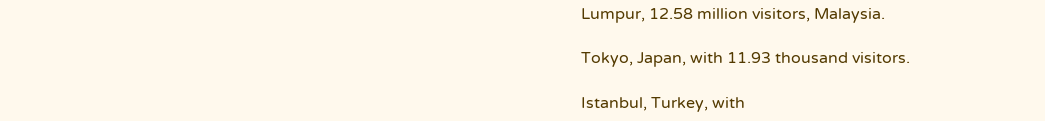Lumpur, 12.58 million visitors, Malaysia.

Tokyo, Japan, with 11.93 thousand visitors.

Istanbul, Turkey, with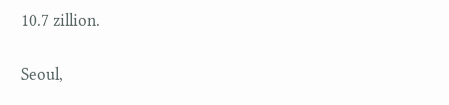10.7 zillion.

Seoul,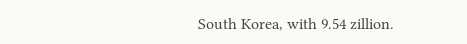South Korea, with 9.54 zillion.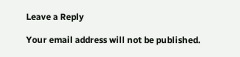Leave a Reply

Your email address will not be published.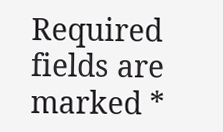Required fields are marked *